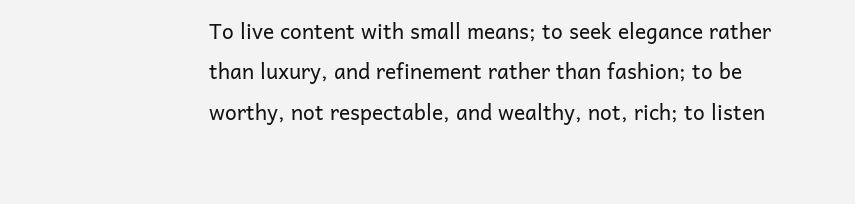To live content with small means; to seek elegance rather than luxury, and refinement rather than fashion; to be worthy, not respectable, and wealthy, not, rich; to listen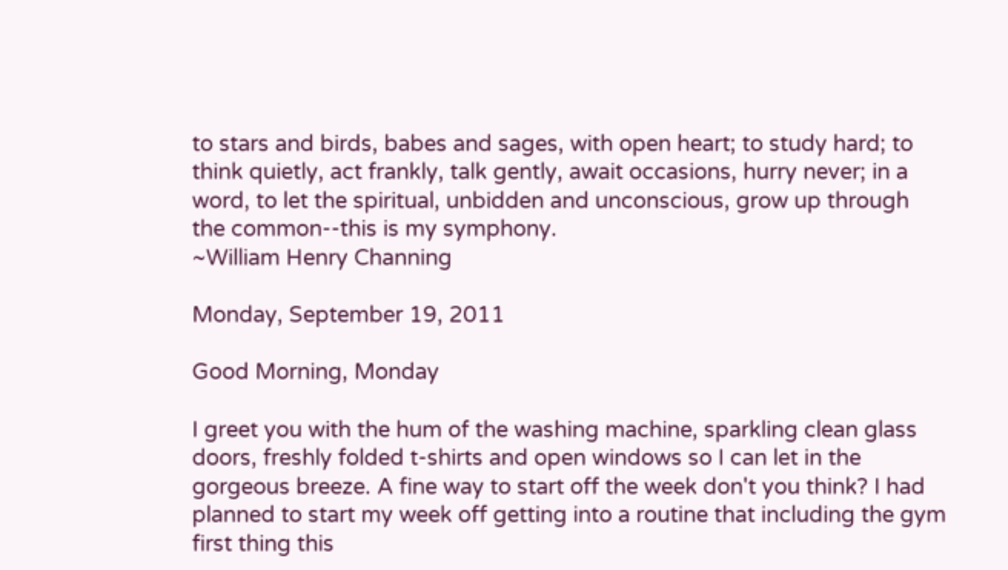to stars and birds, babes and sages, with open heart; to study hard; to think quietly, act frankly, talk gently, await occasions, hurry never; in a word, to let the spiritual, unbidden and unconscious, grow up through the common--this is my symphony.
~William Henry Channing

Monday, September 19, 2011

Good Morning, Monday

I greet you with the hum of the washing machine, sparkling clean glass doors, freshly folded t-shirts and open windows so I can let in the gorgeous breeze. A fine way to start off the week don't you think? I had planned to start my week off getting into a routine that including the gym first thing this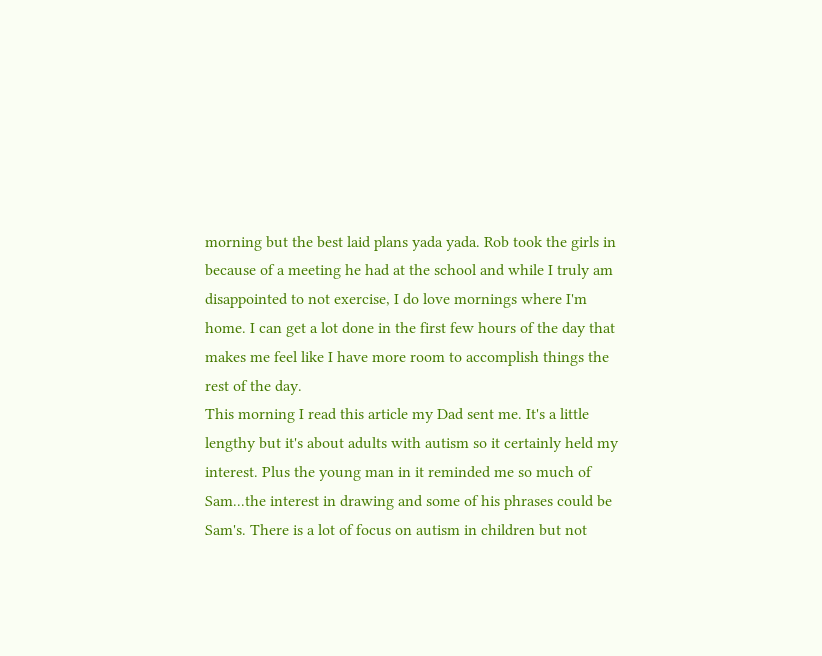morning but the best laid plans yada yada. Rob took the girls in because of a meeting he had at the school and while I truly am disappointed to not exercise, I do love mornings where I'm home. I can get a lot done in the first few hours of the day that makes me feel like I have more room to accomplish things the rest of the day.
This morning I read this article my Dad sent me. It's a little lengthy but it's about adults with autism so it certainly held my interest. Plus the young man in it reminded me so much of Sam...the interest in drawing and some of his phrases could be Sam's. There is a lot of focus on autism in children but not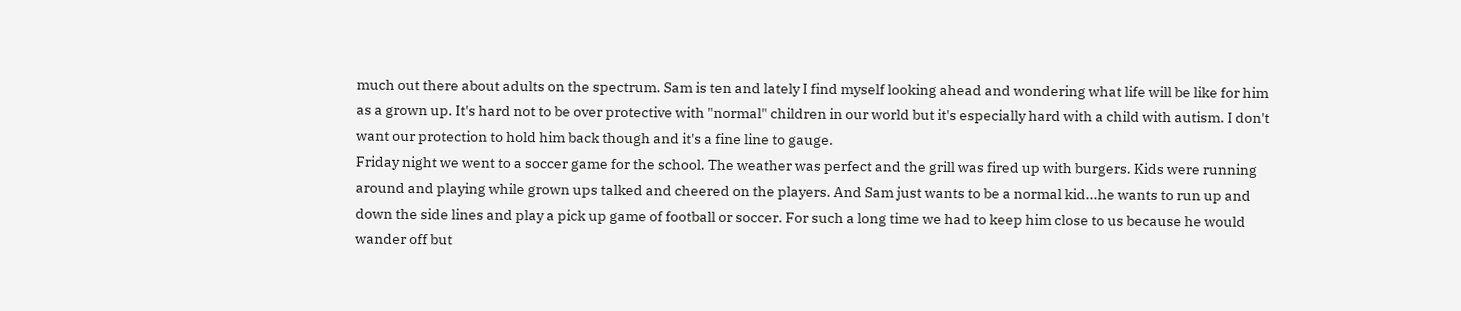much out there about adults on the spectrum. Sam is ten and lately I find myself looking ahead and wondering what life will be like for him as a grown up. It's hard not to be over protective with "normal" children in our world but it's especially hard with a child with autism. I don't want our protection to hold him back though and it's a fine line to gauge.
Friday night we went to a soccer game for the school. The weather was perfect and the grill was fired up with burgers. Kids were running around and playing while grown ups talked and cheered on the players. And Sam just wants to be a normal kid...he wants to run up and down the side lines and play a pick up game of football or soccer. For such a long time we had to keep him close to us because he would wander off but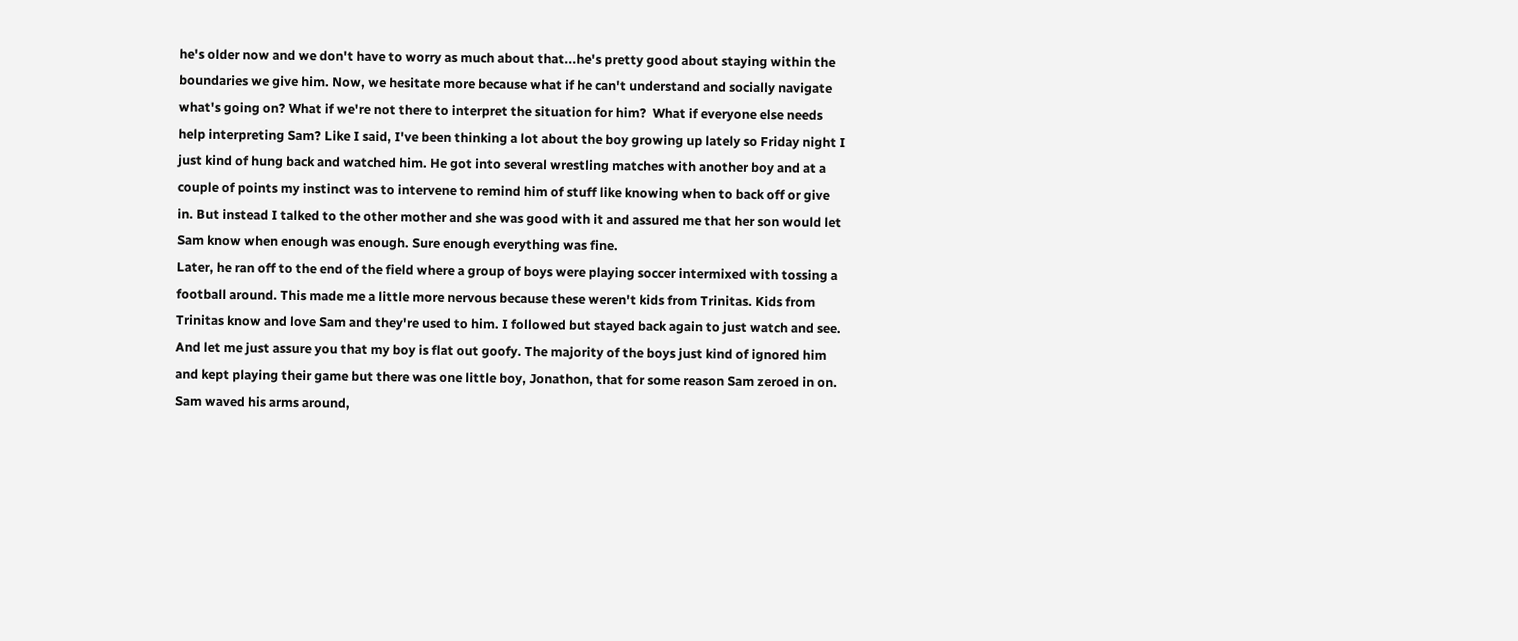he's older now and we don't have to worry as much about that...he's pretty good about staying within the boundaries we give him. Now, we hesitate more because what if he can't understand and socially navigate what's going on? What if we're not there to interpret the situation for him?  What if everyone else needs help interpreting Sam? Like I said, I've been thinking a lot about the boy growing up lately so Friday night I just kind of hung back and watched him. He got into several wrestling matches with another boy and at a couple of points my instinct was to intervene to remind him of stuff like knowing when to back off or give in. But instead I talked to the other mother and she was good with it and assured me that her son would let Sam know when enough was enough. Sure enough everything was fine.
Later, he ran off to the end of the field where a group of boys were playing soccer intermixed with tossing a football around. This made me a little more nervous because these weren't kids from Trinitas. Kids from Trinitas know and love Sam and they're used to him. I followed but stayed back again to just watch and see. And let me just assure you that my boy is flat out goofy. The majority of the boys just kind of ignored him and kept playing their game but there was one little boy, Jonathon, that for some reason Sam zeroed in on. Sam waved his arms around,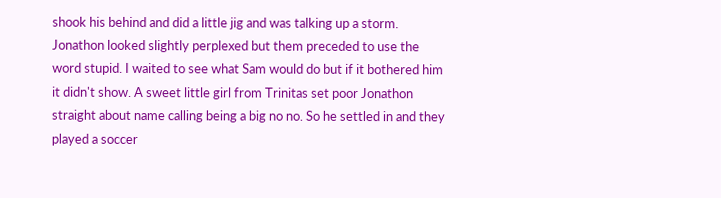shook his behind and did a little jig and was talking up a storm. Jonathon looked slightly perplexed but them preceded to use the word stupid. I waited to see what Sam would do but if it bothered him it didn't show. A sweet little girl from Trinitas set poor Jonathon straight about name calling being a big no no. So he settled in and they played a soccer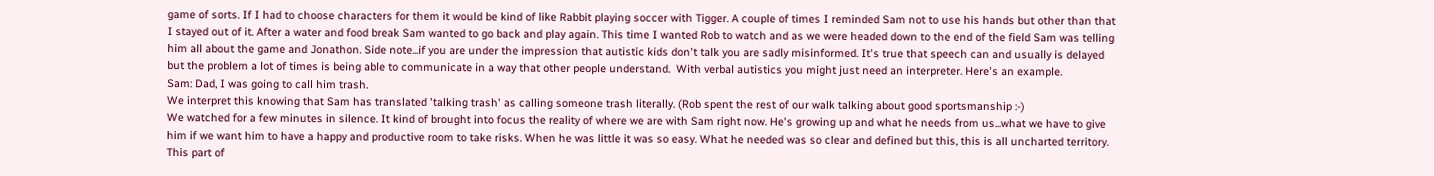game of sorts. If I had to choose characters for them it would be kind of like Rabbit playing soccer with Tigger. A couple of times I reminded Sam not to use his hands but other than that I stayed out of it. After a water and food break Sam wanted to go back and play again. This time I wanted Rob to watch and as we were headed down to the end of the field Sam was telling him all about the game and Jonathon. Side note...if you are under the impression that autistic kids don't talk you are sadly misinformed. It's true that speech can and usually is delayed but the problem a lot of times is being able to communicate in a way that other people understand.  With verbal autistics you might just need an interpreter. Here's an example.
Sam: Dad, I was going to call him trash.
We interpret this knowing that Sam has translated 'talking trash' as calling someone trash literally. (Rob spent the rest of our walk talking about good sportsmanship :-)
We watched for a few minutes in silence. It kind of brought into focus the reality of where we are with Sam right now. He's growing up and what he needs from us...what we have to give him if we want him to have a happy and productive room to take risks. When he was little it was so easy. What he needed was so clear and defined but this, this is all uncharted territory. This part of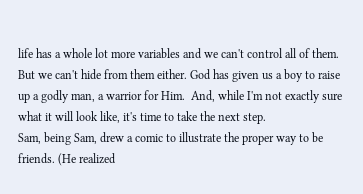life has a whole lot more variables and we can't control all of them. But we can't hide from them either. God has given us a boy to raise up a godly man, a warrior for Him.  And, while I'm not exactly sure what it will look like, it's time to take the next step.
Sam, being Sam, drew a comic to illustrate the proper way to be friends. (He realized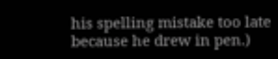his spelling mistake too late because he drew in pen.)